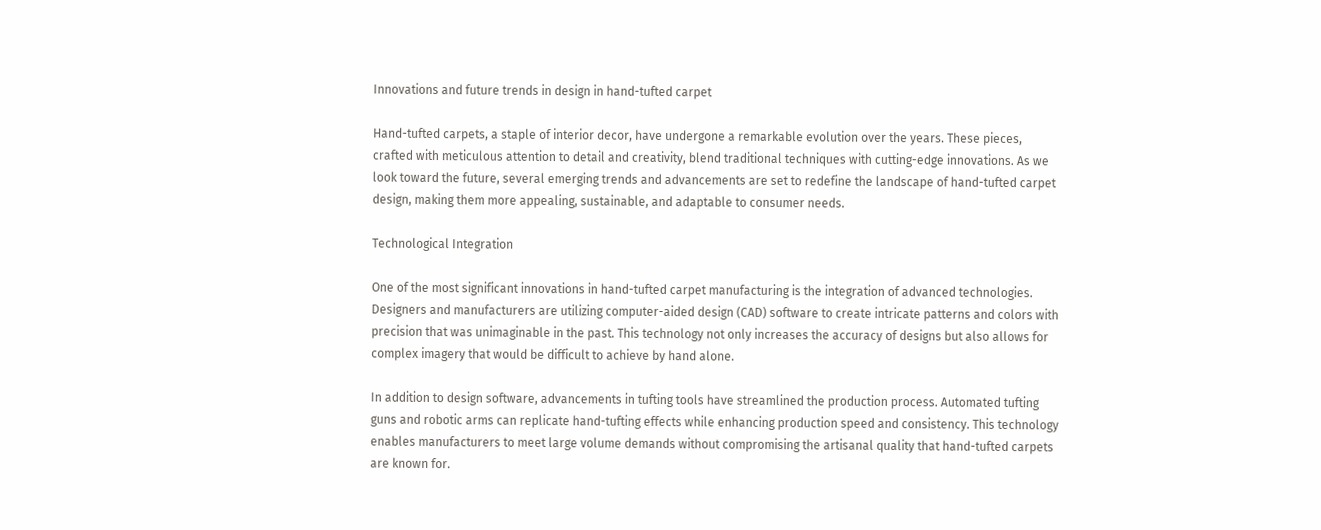Innovations and future trends in design in hand-tufted carpet

Hand-tufted carpets, a staple of interior decor, have undergone a remarkable evolution over the years. These pieces, crafted with meticulous attention to detail and creativity, blend traditional techniques with cutting-edge innovations. As we look toward the future, several emerging trends and advancements are set to redefine the landscape of hand-tufted carpet design, making them more appealing, sustainable, and adaptable to consumer needs.

Technological Integration

One of the most significant innovations in hand-tufted carpet manufacturing is the integration of advanced technologies. Designers and manufacturers are utilizing computer-aided design (CAD) software to create intricate patterns and colors with precision that was unimaginable in the past. This technology not only increases the accuracy of designs but also allows for complex imagery that would be difficult to achieve by hand alone.

In addition to design software, advancements in tufting tools have streamlined the production process. Automated tufting guns and robotic arms can replicate hand-tufting effects while enhancing production speed and consistency. This technology enables manufacturers to meet large volume demands without compromising the artisanal quality that hand-tufted carpets are known for.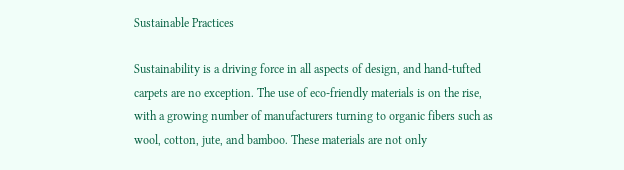Sustainable Practices

Sustainability is a driving force in all aspects of design, and hand-tufted carpets are no exception. The use of eco-friendly materials is on the rise, with a growing number of manufacturers turning to organic fibers such as wool, cotton, jute, and bamboo. These materials are not only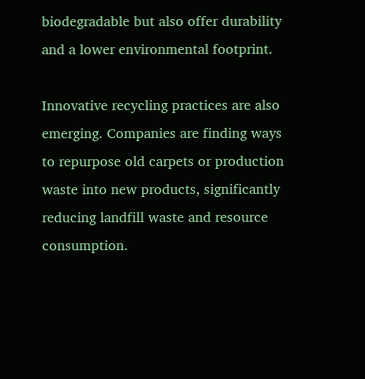biodegradable but also offer durability and a lower environmental footprint.

Innovative recycling practices are also emerging. Companies are finding ways to repurpose old carpets or production waste into new products, significantly reducing landfill waste and resource consumption.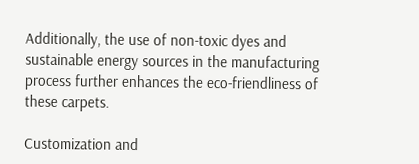Additionally, the use of non-toxic dyes and sustainable energy sources in the manufacturing process further enhances the eco-friendliness of these carpets.

Customization and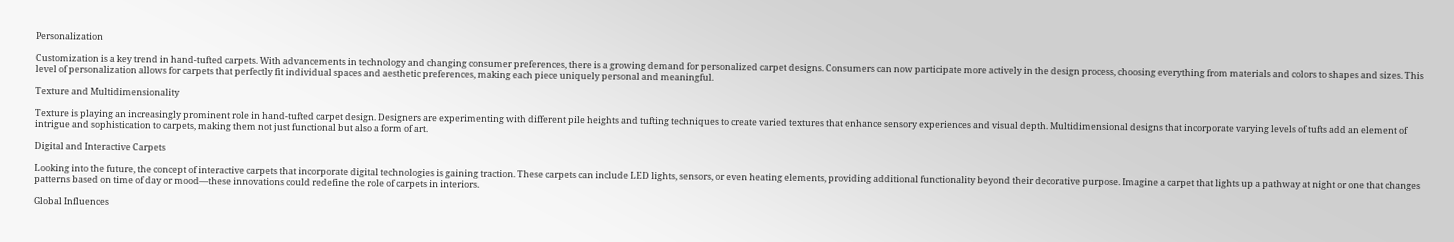Personalization

Customization is a key trend in hand-tufted carpets. With advancements in technology and changing consumer preferences, there is a growing demand for personalized carpet designs. Consumers can now participate more actively in the design process, choosing everything from materials and colors to shapes and sizes. This level of personalization allows for carpets that perfectly fit individual spaces and aesthetic preferences, making each piece uniquely personal and meaningful.

Texture and Multidimensionality

Texture is playing an increasingly prominent role in hand-tufted carpet design. Designers are experimenting with different pile heights and tufting techniques to create varied textures that enhance sensory experiences and visual depth. Multidimensional designs that incorporate varying levels of tufts add an element of intrigue and sophistication to carpets, making them not just functional but also a form of art.

Digital and Interactive Carpets

Looking into the future, the concept of interactive carpets that incorporate digital technologies is gaining traction. These carpets can include LED lights, sensors, or even heating elements, providing additional functionality beyond their decorative purpose. Imagine a carpet that lights up a pathway at night or one that changes patterns based on time of day or mood—these innovations could redefine the role of carpets in interiors.

Global Influences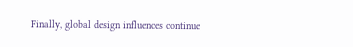Finally, global design influences continue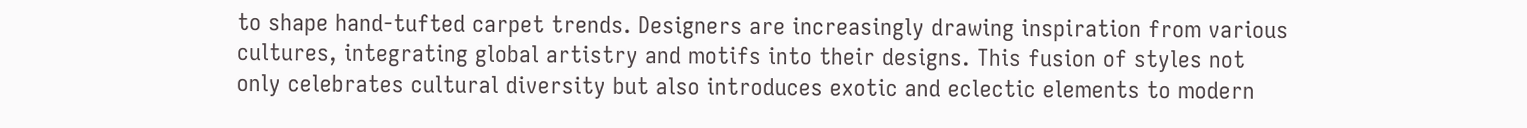to shape hand-tufted carpet trends. Designers are increasingly drawing inspiration from various cultures, integrating global artistry and motifs into their designs. This fusion of styles not only celebrates cultural diversity but also introduces exotic and eclectic elements to modern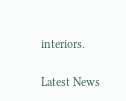interiors.

Latest News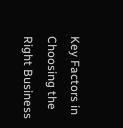Key Factors in Choosing the Right Business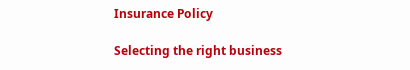Insurance Policy

Selecting the right business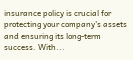insurance policy is crucial for protecting your company's assets and ensuring its long-term success. With...